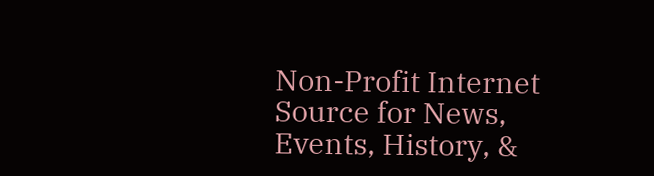Non-Profit Internet Source for News, Events, History, &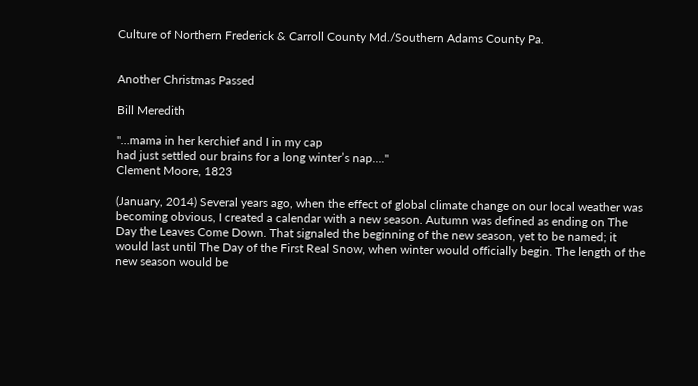Culture of Northern Frederick & Carroll County Md./Southern Adams County Pa.


Another Christmas Passed

Bill Meredith

"…mama in her kerchief and I in my cap
had just settled our brains for a long winter’s nap…."
Clement Moore, 1823

(January, 2014) Several years ago, when the effect of global climate change on our local weather was becoming obvious, I created a calendar with a new season. Autumn was defined as ending on The Day the Leaves Come Down. That signaled the beginning of the new season, yet to be named; it would last until The Day of the First Real Snow, when winter would officially begin. The length of the new season would be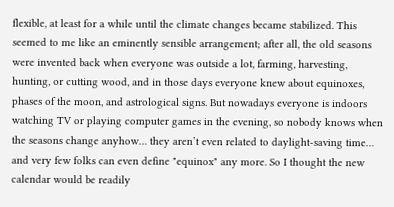flexible, at least for a while until the climate changes became stabilized. This seemed to me like an eminently sensible arrangement; after all, the old seasons were invented back when everyone was outside a lot, farming, harvesting, hunting, or cutting wood, and in those days everyone knew about equinoxes, phases of the moon, and astrological signs. But nowadays everyone is indoors watching TV or playing computer games in the evening, so nobody knows when the seasons change anyhow… they aren’t even related to daylight-saving time… and very few folks can even define "equinox" any more. So I thought the new calendar would be readily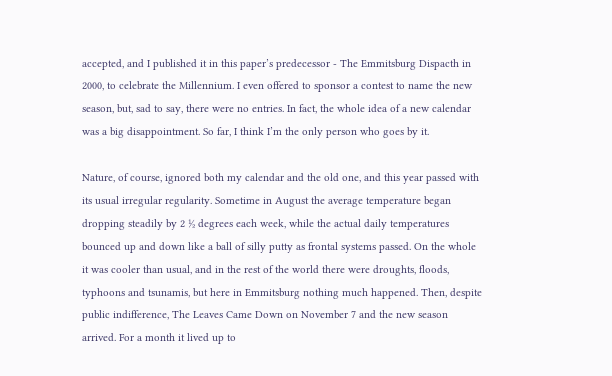accepted, and I published it in this paper’s predecessor - The Emmitsburg Dispacth in 2000, to celebrate the Millennium. I even offered to sponsor a contest to name the new season, but, sad to say, there were no entries. In fact, the whole idea of a new calendar was a big disappointment. So far, I think I’m the only person who goes by it.

Nature, of course, ignored both my calendar and the old one, and this year passed with its usual irregular regularity. Sometime in August the average temperature began dropping steadily by 2 ½ degrees each week, while the actual daily temperatures bounced up and down like a ball of silly putty as frontal systems passed. On the whole it was cooler than usual, and in the rest of the world there were droughts, floods, typhoons and tsunamis, but here in Emmitsburg nothing much happened. Then, despite public indifference, The Leaves Came Down on November 7 and the new season arrived. For a month it lived up to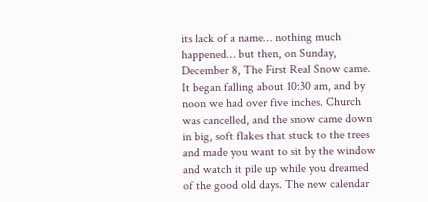its lack of a name… nothing much happened… but then, on Sunday, December 8, The First Real Snow came. It began falling about 10:30 am, and by noon we had over five inches. Church was cancelled, and the snow came down in big, soft flakes that stuck to the trees and made you want to sit by the window and watch it pile up while you dreamed of the good old days. The new calendar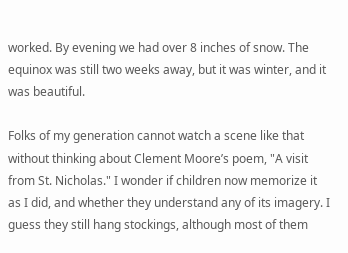worked. By evening we had over 8 inches of snow. The equinox was still two weeks away, but it was winter, and it was beautiful.

Folks of my generation cannot watch a scene like that without thinking about Clement Moore’s poem, "A visit from St. Nicholas." I wonder if children now memorize it as I did, and whether they understand any of its imagery. I guess they still hang stockings, although most of them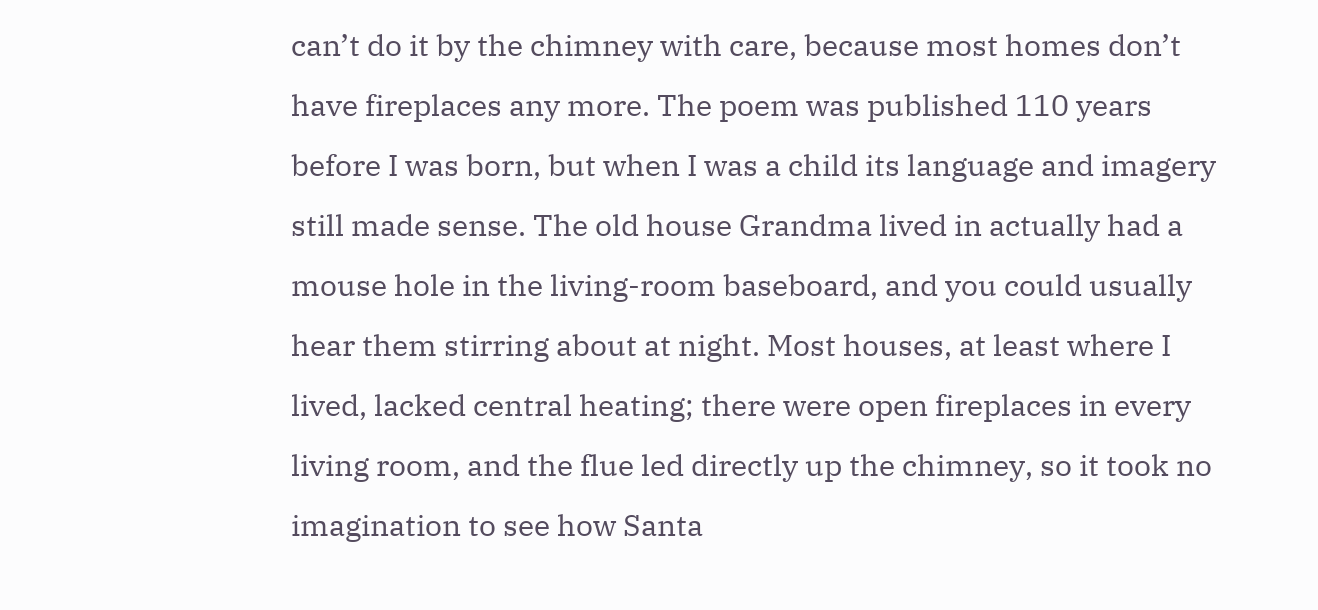can’t do it by the chimney with care, because most homes don’t have fireplaces any more. The poem was published 110 years before I was born, but when I was a child its language and imagery still made sense. The old house Grandma lived in actually had a mouse hole in the living-room baseboard, and you could usually hear them stirring about at night. Most houses, at least where I lived, lacked central heating; there were open fireplaces in every living room, and the flue led directly up the chimney, so it took no imagination to see how Santa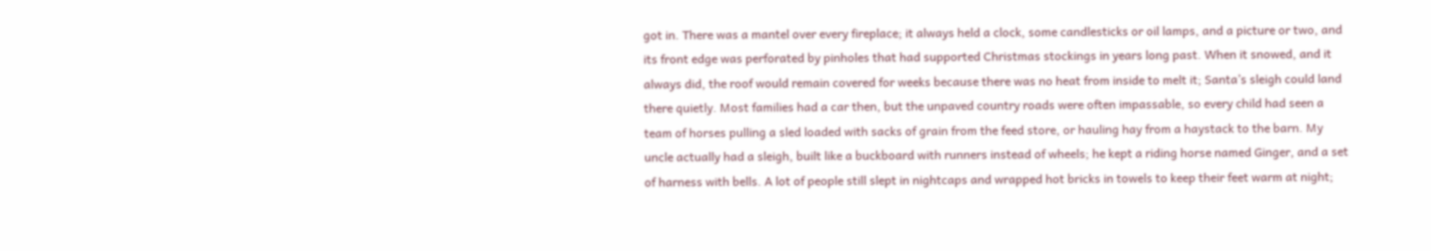got in. There was a mantel over every fireplace; it always held a clock, some candlesticks or oil lamps, and a picture or two, and its front edge was perforated by pinholes that had supported Christmas stockings in years long past. When it snowed, and it always did, the roof would remain covered for weeks because there was no heat from inside to melt it; Santa’s sleigh could land there quietly. Most families had a car then, but the unpaved country roads were often impassable, so every child had seen a team of horses pulling a sled loaded with sacks of grain from the feed store, or hauling hay from a haystack to the barn. My uncle actually had a sleigh, built like a buckboard with runners instead of wheels; he kept a riding horse named Ginger, and a set of harness with bells. A lot of people still slept in nightcaps and wrapped hot bricks in towels to keep their feet warm at night;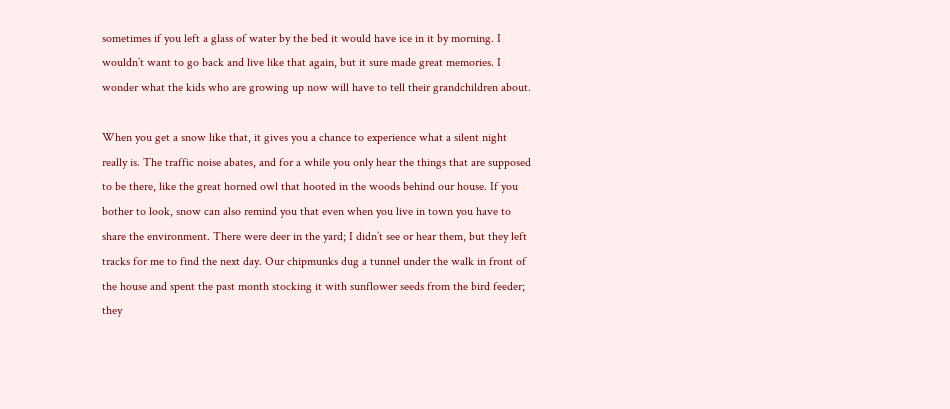sometimes if you left a glass of water by the bed it would have ice in it by morning. I wouldn’t want to go back and live like that again, but it sure made great memories. I wonder what the kids who are growing up now will have to tell their grandchildren about.

When you get a snow like that, it gives you a chance to experience what a silent night really is. The traffic noise abates, and for a while you only hear the things that are supposed to be there, like the great horned owl that hooted in the woods behind our house. If you bother to look, snow can also remind you that even when you live in town you have to share the environment. There were deer in the yard; I didn’t see or hear them, but they left tracks for me to find the next day. Our chipmunks dug a tunnel under the walk in front of the house and spent the past month stocking it with sunflower seeds from the bird feeder; they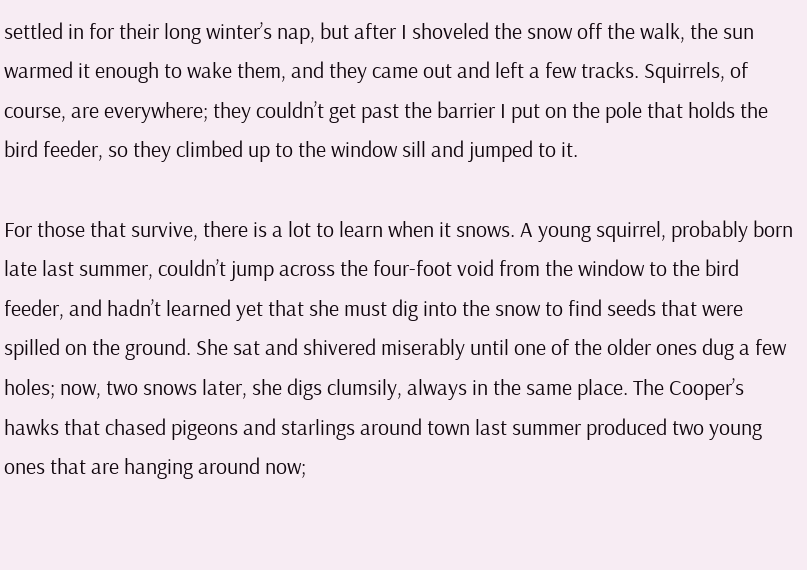settled in for their long winter’s nap, but after I shoveled the snow off the walk, the sun warmed it enough to wake them, and they came out and left a few tracks. Squirrels, of course, are everywhere; they couldn’t get past the barrier I put on the pole that holds the bird feeder, so they climbed up to the window sill and jumped to it.

For those that survive, there is a lot to learn when it snows. A young squirrel, probably born late last summer, couldn’t jump across the four-foot void from the window to the bird feeder, and hadn’t learned yet that she must dig into the snow to find seeds that were spilled on the ground. She sat and shivered miserably until one of the older ones dug a few holes; now, two snows later, she digs clumsily, always in the same place. The Cooper’s hawks that chased pigeons and starlings around town last summer produced two young ones that are hanging around now;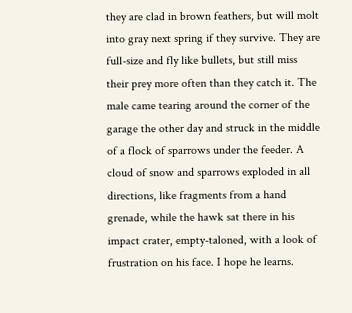they are clad in brown feathers, but will molt into gray next spring if they survive. They are full-size and fly like bullets, but still miss their prey more often than they catch it. The male came tearing around the corner of the garage the other day and struck in the middle of a flock of sparrows under the feeder. A cloud of snow and sparrows exploded in all directions, like fragments from a hand grenade, while the hawk sat there in his impact crater, empty-taloned, with a look of frustration on his face. I hope he learns.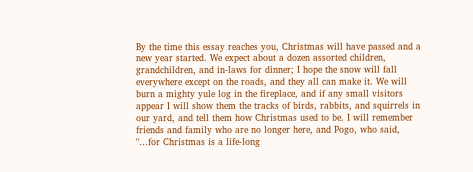By the time this essay reaches you, Christmas will have passed and a new year started. We expect about a dozen assorted children, grandchildren, and in-laws for dinner; I hope the snow will fall everywhere except on the roads, and they all can make it. We will burn a mighty yule log in the fireplace, and if any small visitors appear I will show them the tracks of birds, rabbits, and squirrels in our yard, and tell them how Christmas used to be. I will remember friends and family who are no longer here, and Pogo, who said, "…for Christmas is a life-long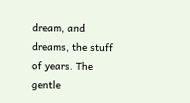dream, and dreams, the stuff of years. The gentle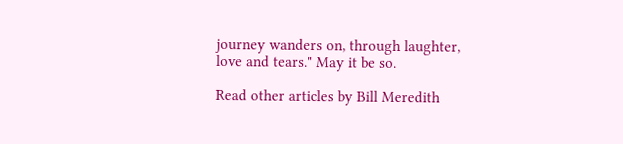journey wanders on, through laughter, love and tears." May it be so.

Read other articles by Bill Meredith